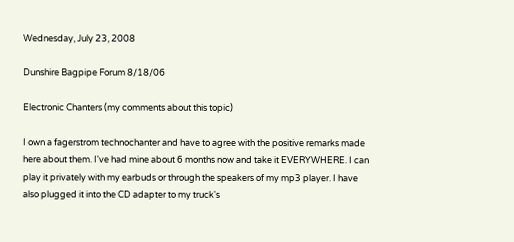Wednesday, July 23, 2008

Dunshire Bagpipe Forum 8/18/06

Electronic Chanters (my comments about this topic)

I own a fagerstrom technochanter and have to agree with the positive remarks made here about them. I've had mine about 6 months now and take it EVERYWHERE. I can play it privately with my earbuds or through the speakers of my mp3 player. I have also plugged it into the CD adapter to my truck's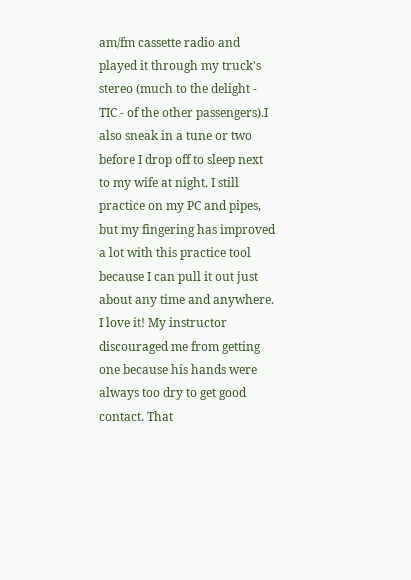am/fm cassette radio and played it through my truck's stereo (much to the delight - TIC - of the other passengers).I also sneak in a tune or two before I drop off to sleep next to my wife at night. I still practice on my PC and pipes, but my fingering has improved a lot with this practice tool because I can pull it out just about any time and anywhere. I love it! My instructor discouraged me from getting one because his hands were always too dry to get good contact. That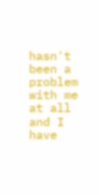hasn't been a problem with me at all and I have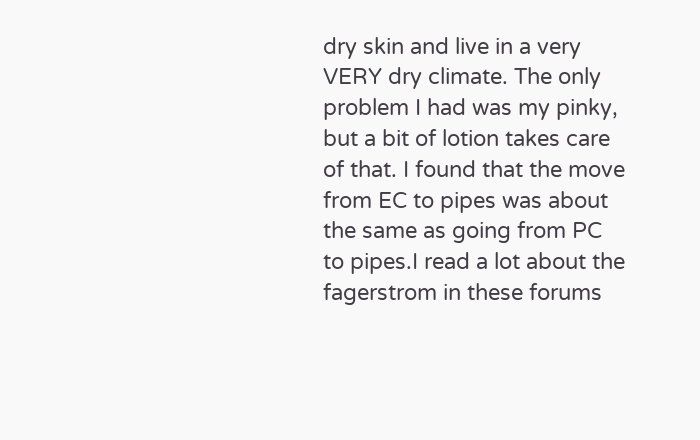dry skin and live in a very VERY dry climate. The only problem I had was my pinky, but a bit of lotion takes care of that. I found that the move from EC to pipes was about the same as going from PC to pipes.I read a lot about the fagerstrom in these forums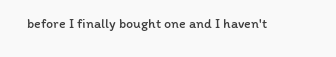before I finally bought one and I haven't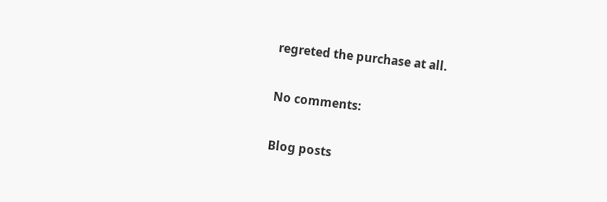regreted the purchase at all.

No comments:

Blog posts